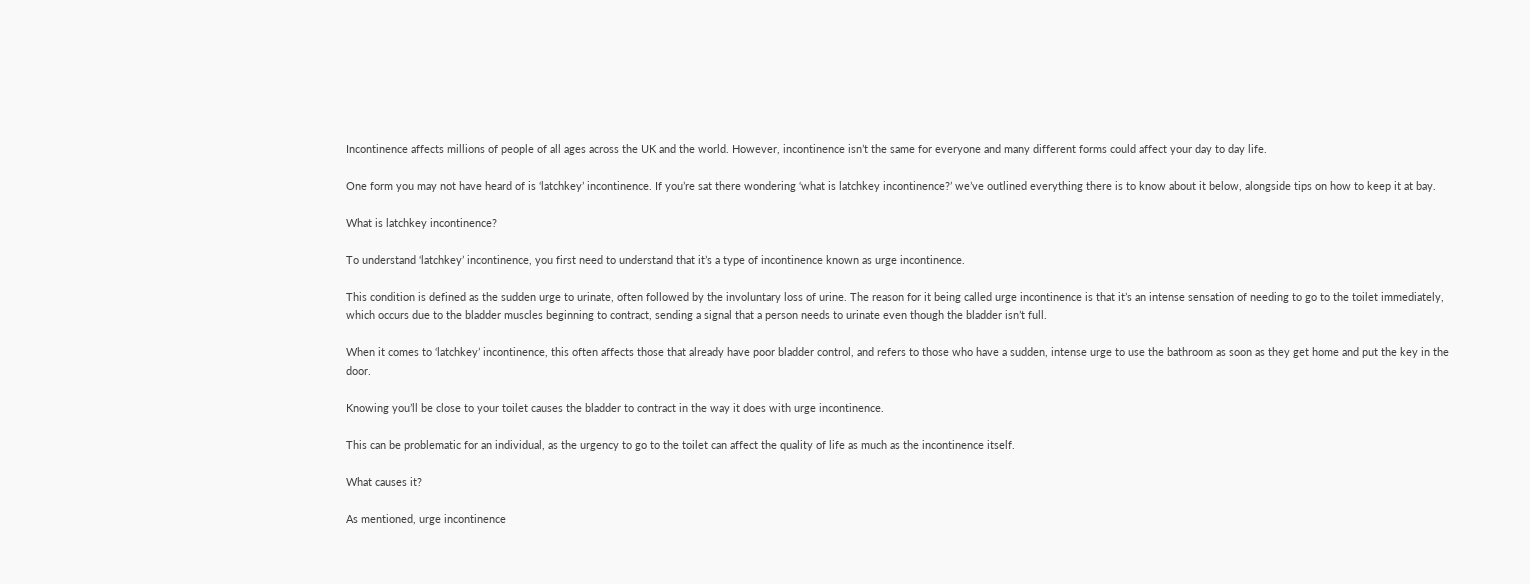Incontinence affects millions of people of all ages across the UK and the world. However, incontinence isn’t the same for everyone and many different forms could affect your day to day life.

One form you may not have heard of is ‘latchkey’ incontinence. If you’re sat there wondering ‘what is latchkey incontinence?’ we’ve outlined everything there is to know about it below, alongside tips on how to keep it at bay.

What is latchkey incontinence?

To understand ‘latchkey’ incontinence, you first need to understand that it’s a type of incontinence known as urge incontinence.

This condition is defined as the sudden urge to urinate, often followed by the involuntary loss of urine. The reason for it being called urge incontinence is that it’s an intense sensation of needing to go to the toilet immediately, which occurs due to the bladder muscles beginning to contract, sending a signal that a person needs to urinate even though the bladder isn’t full.

When it comes to ‘latchkey’ incontinence, this often affects those that already have poor bladder control, and refers to those who have a sudden, intense urge to use the bathroom as soon as they get home and put the key in the door.

Knowing you’ll be close to your toilet causes the bladder to contract in the way it does with urge incontinence.

This can be problematic for an individual, as the urgency to go to the toilet can affect the quality of life as much as the incontinence itself.

What causes it?

As mentioned, urge incontinence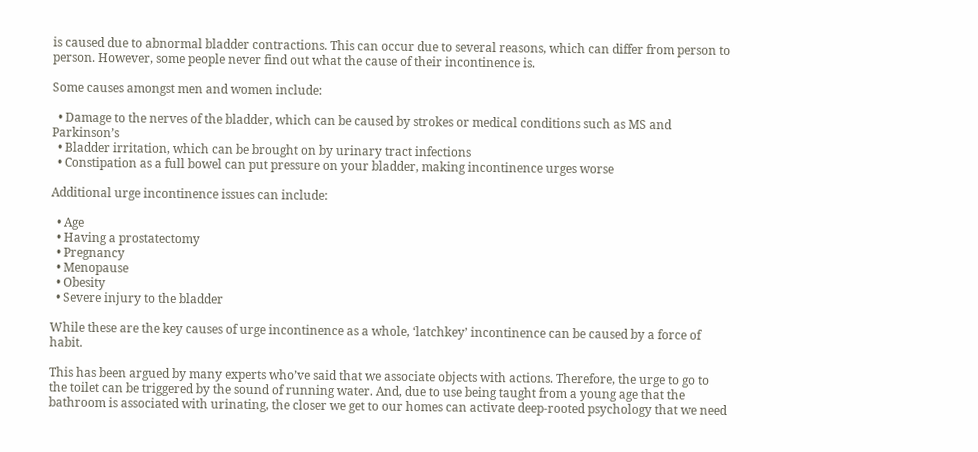is caused due to abnormal bladder contractions. This can occur due to several reasons, which can differ from person to person. However, some people never find out what the cause of their incontinence is.

Some causes amongst men and women include:

  • Damage to the nerves of the bladder, which can be caused by strokes or medical conditions such as MS and Parkinson’s
  • Bladder irritation, which can be brought on by urinary tract infections
  • Constipation as a full bowel can put pressure on your bladder, making incontinence urges worse

Additional urge incontinence issues can include:

  • Age
  • Having a prostatectomy
  • Pregnancy
  • Menopause
  • Obesity
  • Severe injury to the bladder

While these are the key causes of urge incontinence as a whole, ‘latchkey’ incontinence can be caused by a force of habit.

This has been argued by many experts who’ve said that we associate objects with actions. Therefore, the urge to go to the toilet can be triggered by the sound of running water. And, due to use being taught from a young age that the bathroom is associated with urinating, the closer we get to our homes can activate deep-rooted psychology that we need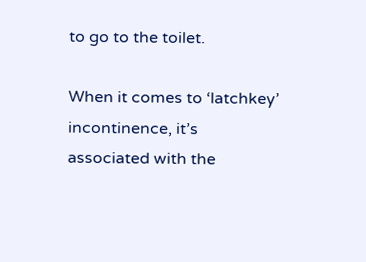to go to the toilet.

When it comes to ‘latchkey’ incontinence, it’s associated with the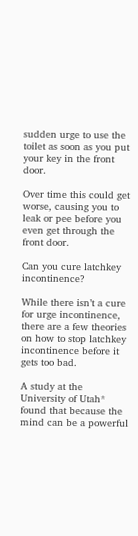sudden urge to use the toilet as soon as you put your key in the front door.

Over time this could get worse, causing you to leak or pee before you even get through the front door.

Can you cure latchkey incontinence?

While there isn’t a cure for urge incontinence, there are a few theories on how to stop latchkey incontinence before it gets too bad.

A study at the University of Utah* found that because the mind can be a powerful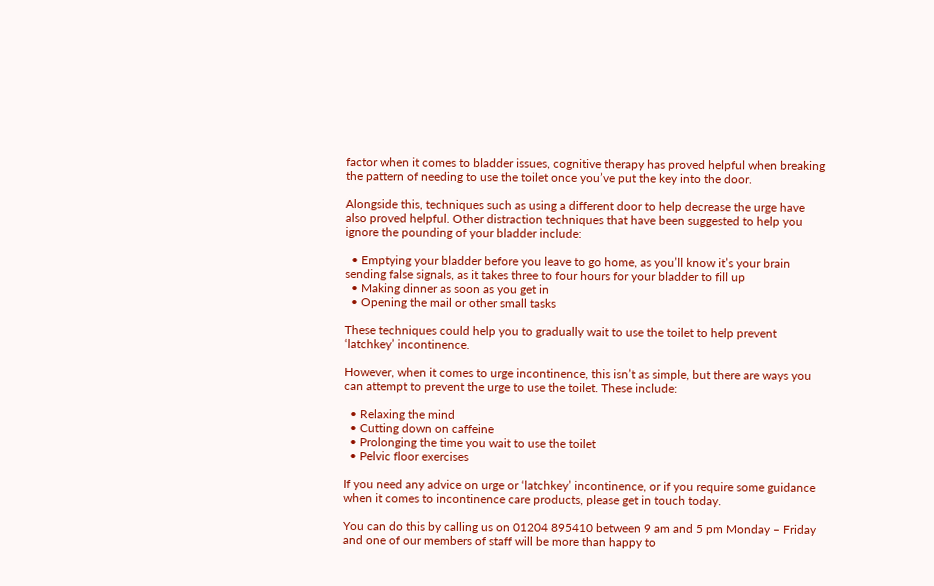factor when it comes to bladder issues, cognitive therapy has proved helpful when breaking the pattern of needing to use the toilet once you’ve put the key into the door.

Alongside this, techniques such as using a different door to help decrease the urge have also proved helpful. Other distraction techniques that have been suggested to help you ignore the pounding of your bladder include:

  • Emptying your bladder before you leave to go home, as you’ll know it’s your brain sending false signals, as it takes three to four hours for your bladder to fill up
  • Making dinner as soon as you get in
  • Opening the mail or other small tasks

These techniques could help you to gradually wait to use the toilet to help prevent ‘latchkey’ incontinence.

However, when it comes to urge incontinence, this isn’t as simple, but there are ways you can attempt to prevent the urge to use the toilet. These include:

  • Relaxing the mind
  • Cutting down on caffeine
  • Prolonging the time you wait to use the toilet
  • Pelvic floor exercises

If you need any advice on urge or ‘latchkey’ incontinence, or if you require some guidance when it comes to incontinence care products, please get in touch today.

You can do this by calling us on 01204 895410 between 9 am and 5 pm Monday – Friday and one of our members of staff will be more than happy to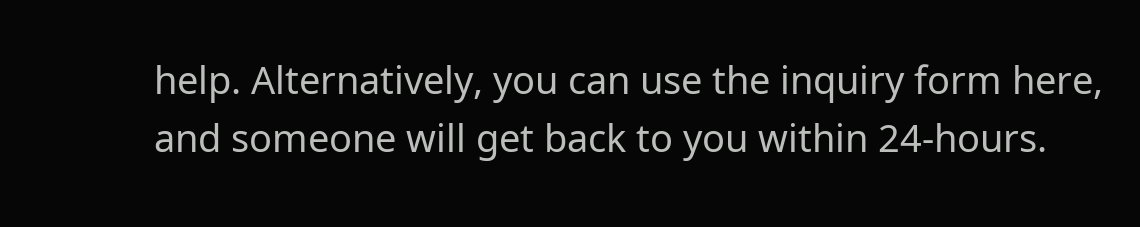help. Alternatively, you can use the inquiry form here, and someone will get back to you within 24-hours.